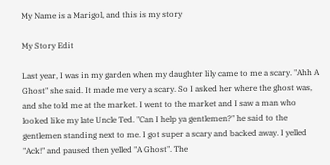My Name is a Marigol, and this is my story

My Story Edit

Last year, I was in my garden when my daughter lily came to me a scary. "Ahh A Ghost" she said. It made me very a scary. So I asked her where the ghost was, and she told me at the market. I went to the market and I saw a man who looked like my late Uncle Ted. "Can I help ya gentlemen?" he said to the gentlemen standing next to me. I got super a scary and backed away. I yelled "Ack!" and paused then yelled "A Ghost". The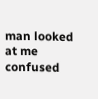man looked at me confused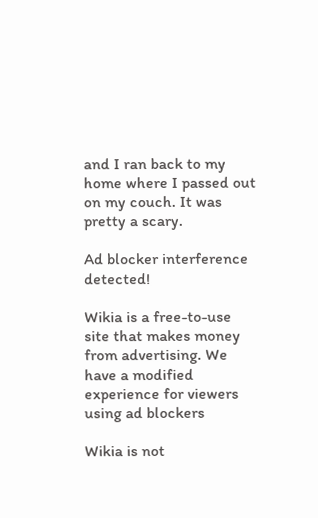and I ran back to my home where I passed out on my couch. It was pretty a scary.

Ad blocker interference detected!

Wikia is a free-to-use site that makes money from advertising. We have a modified experience for viewers using ad blockers

Wikia is not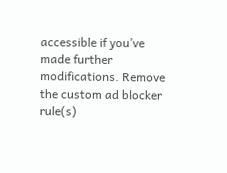accessible if you’ve made further modifications. Remove the custom ad blocker rule(s)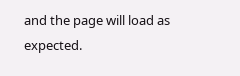and the page will load as expected.